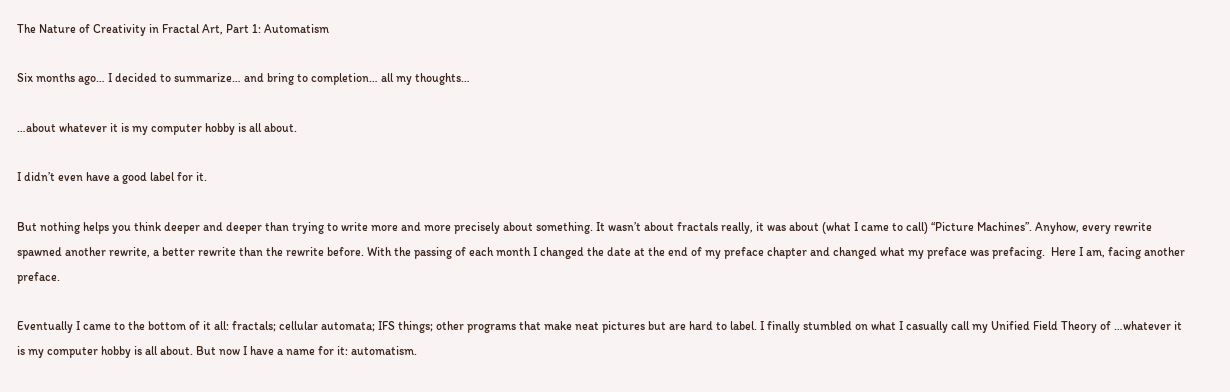The Nature of Creativity in Fractal Art, Part 1: Automatism

Six months ago… I decided to summarize… and bring to completion… all my thoughts…

…about whatever it is my computer hobby is all about.

I didn’t even have a good label for it.

But nothing helps you think deeper and deeper than trying to write more and more precisely about something. It wasn’t about fractals really, it was about (what I came to call) “Picture Machines”. Anyhow, every rewrite spawned another rewrite, a better rewrite than the rewrite before. With the passing of each month I changed the date at the end of my preface chapter and changed what my preface was prefacing.  Here I am, facing another preface.

Eventually I came to the bottom of it all: fractals; cellular automata; IFS things; other programs that make neat pictures but are hard to label. I finally stumbled on what I casually call my Unified Field Theory of …whatever it is my computer hobby is all about. But now I have a name for it: automatism.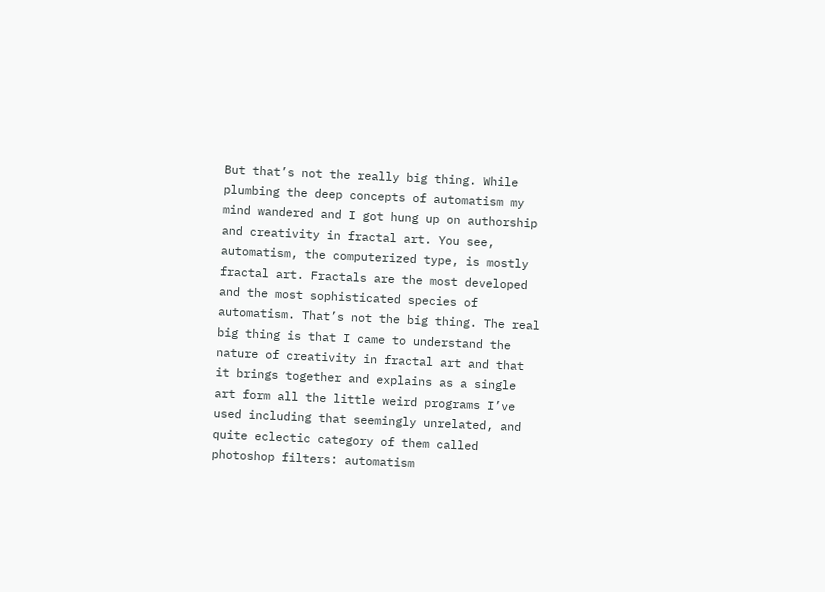But that’s not the really big thing. While plumbing the deep concepts of automatism my mind wandered and I got hung up on authorship and creativity in fractal art. You see, automatism, the computerized type, is mostly fractal art. Fractals are the most developed and the most sophisticated species of automatism. That’s not the big thing. The real big thing is that I came to understand the nature of creativity in fractal art and that it brings together and explains as a single art form all the little weird programs I’ve used including that seemingly unrelated, and quite eclectic category of them called photoshop filters: automatism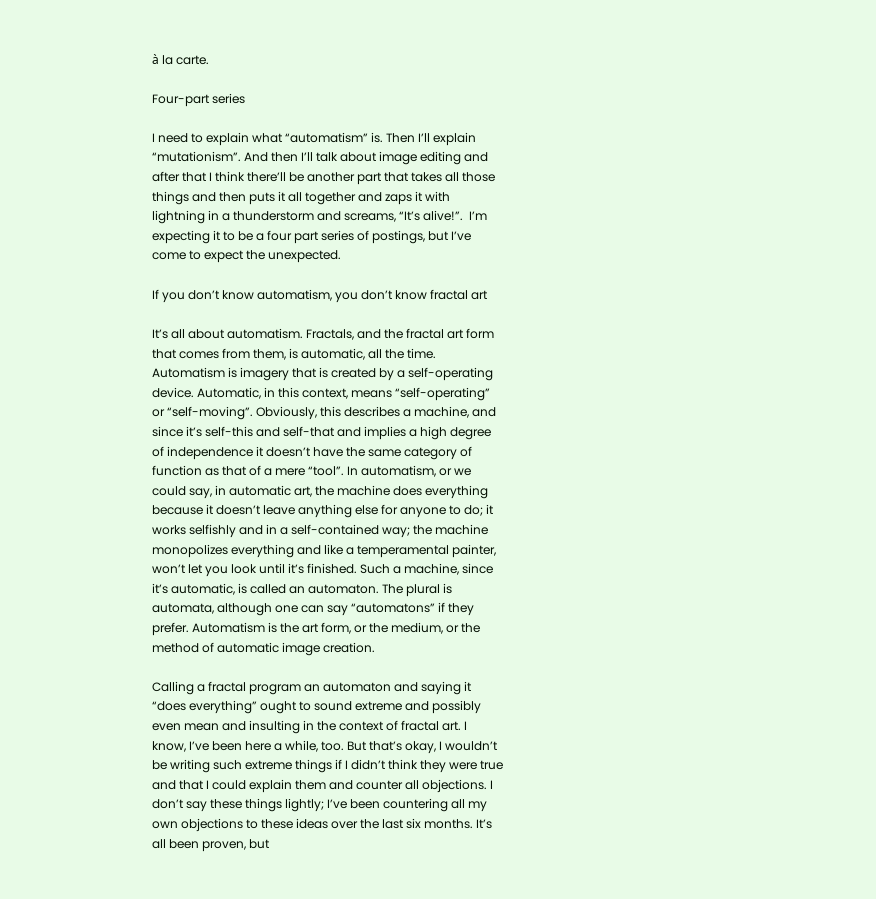à la carte.

Four-part series

I need to explain what “automatism” is. Then I’ll explain “mutationism”. And then I’ll talk about image editing and after that I think there’ll be another part that takes all those things and then puts it all together and zaps it with lightning in a thunderstorm and screams, “It’s alive!”.  I’m expecting it to be a four part series of postings, but I’ve come to expect the unexpected.

If you don’t know automatism, you don’t know fractal art

It’s all about automatism. Fractals, and the fractal art form that comes from them, is automatic, all the time. Automatism is imagery that is created by a self-operating device. Automatic, in this context, means “self-operating” or “self-moving”. Obviously, this describes a machine, and since it’s self-this and self-that and implies a high degree of independence it doesn’t have the same category of function as that of a mere “tool”. In automatism, or we could say, in automatic art, the machine does everything because it doesn’t leave anything else for anyone to do; it works selfishly and in a self-contained way; the machine monopolizes everything and like a temperamental painter, won’t let you look until it’s finished. Such a machine, since it’s automatic, is called an automaton. The plural is automata, although one can say “automatons” if they prefer. Automatism is the art form, or the medium, or the method of automatic image creation.

Calling a fractal program an automaton and saying it “does everything” ought to sound extreme and possibly even mean and insulting in the context of fractal art. I know, I’ve been here a while, too. But that’s okay, I wouldn’t be writing such extreme things if I didn’t think they were true and that I could explain them and counter all objections. I don’t say these things lightly; I’ve been countering all my own objections to these ideas over the last six months. It’s all been proven, but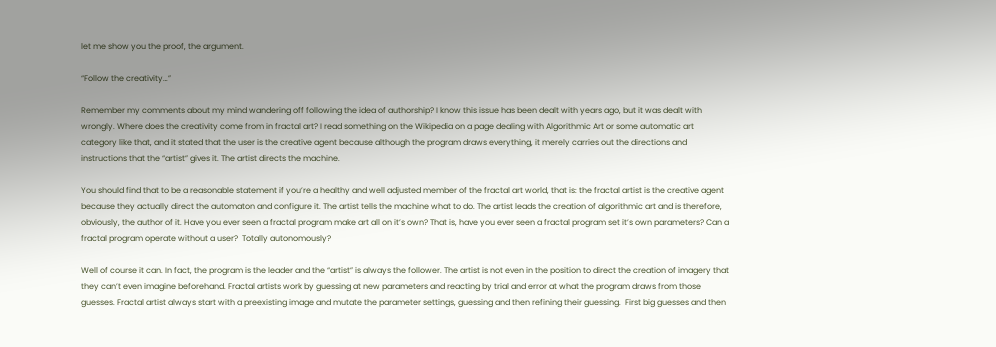let me show you the proof, the argument.

“Follow the creativity…”

Remember my comments about my mind wandering off following the idea of authorship? I know this issue has been dealt with years ago, but it was dealt with wrongly. Where does the creativity come from in fractal art? I read something on the Wikipedia on a page dealing with Algorithmic Art or some automatic art category like that, and it stated that the user is the creative agent because although the program draws everything, it merely carries out the directions and instructions that the “artist” gives it. The artist directs the machine.

You should find that to be a reasonable statement if you’re a healthy and well adjusted member of the fractal art world, that is: the fractal artist is the creative agent because they actually direct the automaton and configure it. The artist tells the machine what to do. The artist leads the creation of algorithmic art and is therefore, obviously, the author of it. Have you ever seen a fractal program make art all on it’s own? That is, have you ever seen a fractal program set it’s own parameters? Can a fractal program operate without a user?  Totally autonomously?

Well of course it can. In fact, the program is the leader and the “artist” is always the follower. The artist is not even in the position to direct the creation of imagery that they can’t even imagine beforehand. Fractal artists work by guessing at new parameters and reacting by trial and error at what the program draws from those guesses. Fractal artist always start with a preexisting image and mutate the parameter settings, guessing and then refining their guessing.  First big guesses and then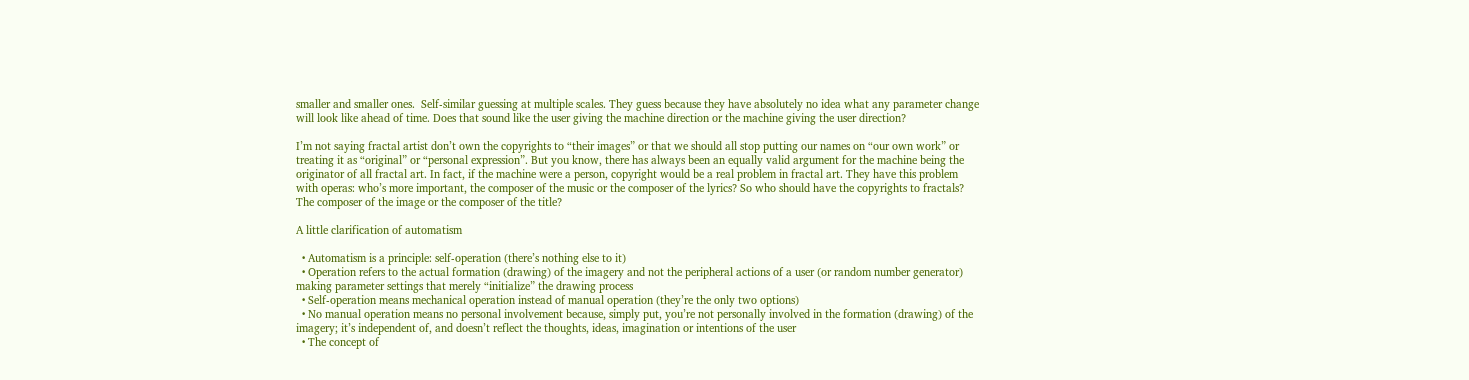smaller and smaller ones.  Self-similar guessing at multiple scales. They guess because they have absolutely no idea what any parameter change will look like ahead of time. Does that sound like the user giving the machine direction or the machine giving the user direction?

I’m not saying fractal artist don’t own the copyrights to “their images” or that we should all stop putting our names on “our own work” or treating it as “original” or “personal expression”. But you know, there has always been an equally valid argument for the machine being the originator of all fractal art. In fact, if the machine were a person, copyright would be a real problem in fractal art. They have this problem with operas: who’s more important, the composer of the music or the composer of the lyrics? So who should have the copyrights to fractals? The composer of the image or the composer of the title?

A little clarification of automatism

  • Automatism is a principle: self-operation (there’s nothing else to it)
  • Operation refers to the actual formation (drawing) of the imagery and not the peripheral actions of a user (or random number generator) making parameter settings that merely “initialize” the drawing process
  • Self-operation means mechanical operation instead of manual operation (they’re the only two options)
  • No manual operation means no personal involvement because, simply put, you’re not personally involved in the formation (drawing) of the imagery; it’s independent of, and doesn’t reflect the thoughts, ideas, imagination or intentions of the user
  • The concept of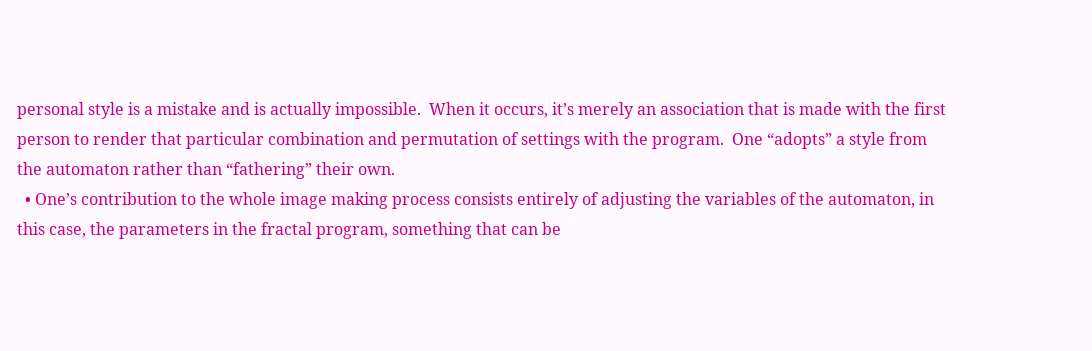personal style is a mistake and is actually impossible.  When it occurs, it’s merely an association that is made with the first person to render that particular combination and permutation of settings with the program.  One “adopts” a style from the automaton rather than “fathering” their own.
  • One’s contribution to the whole image making process consists entirely of adjusting the variables of the automaton, in this case, the parameters in the fractal program, something that can be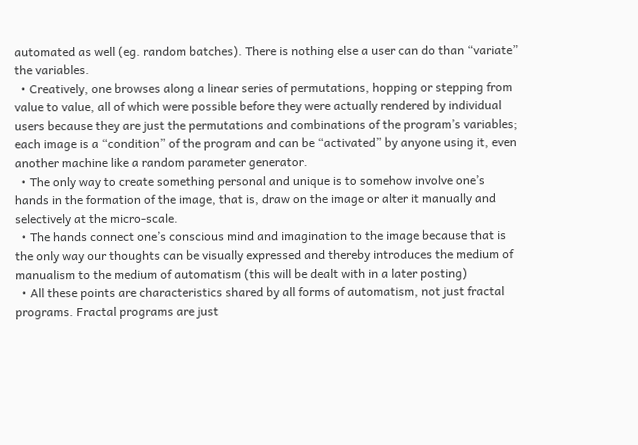automated as well (eg. random batches). There is nothing else a user can do than “variate” the variables.
  • Creatively, one browses along a linear series of permutations, hopping or stepping from value to value, all of which were possible before they were actually rendered by individual users because they are just the permutations and combinations of the program’s variables; each image is a “condition” of the program and can be “activated” by anyone using it, even another machine like a random parameter generator.
  • The only way to create something personal and unique is to somehow involve one’s hands in the formation of the image, that is, draw on the image or alter it manually and selectively at the micro-scale.
  • The hands connect one’s conscious mind and imagination to the image because that is the only way our thoughts can be visually expressed and thereby introduces the medium of manualism to the medium of automatism (this will be dealt with in a later posting)
  • All these points are characteristics shared by all forms of automatism, not just fractal programs. Fractal programs are just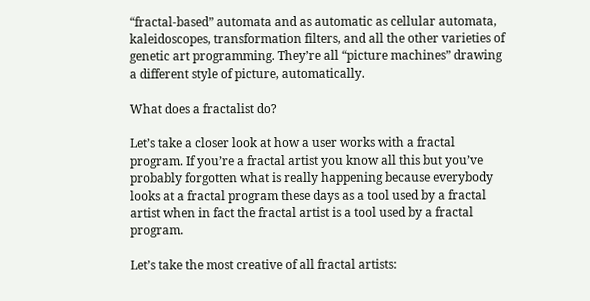“fractal-based” automata and as automatic as cellular automata, kaleidoscopes, transformation filters, and all the other varieties of genetic art programming. They’re all “picture machines” drawing a different style of picture, automatically.

What does a fractalist do?

Let’s take a closer look at how a user works with a fractal program. If you’re a fractal artist you know all this but you’ve probably forgotten what is really happening because everybody looks at a fractal program these days as a tool used by a fractal artist when in fact the fractal artist is a tool used by a fractal program.

Let’s take the most creative of all fractal artists: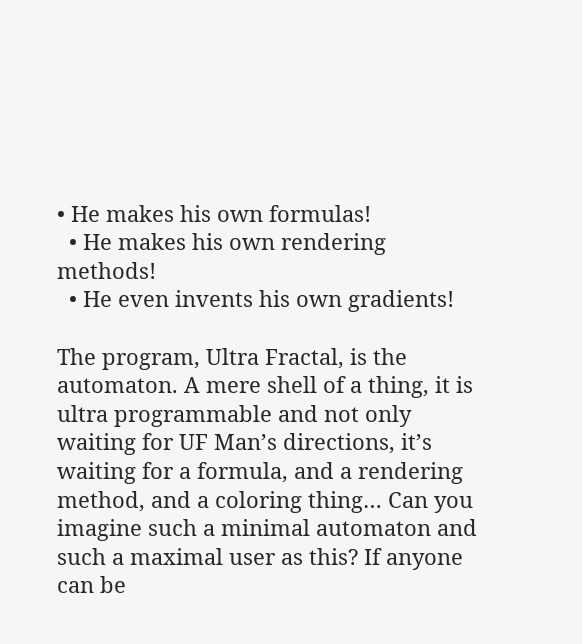• He makes his own formulas!
  • He makes his own rendering methods!
  • He even invents his own gradients!

The program, Ultra Fractal, is the automaton. A mere shell of a thing, it is ultra programmable and not only waiting for UF Man’s directions, it’s waiting for a formula, and a rendering method, and a coloring thing… Can you imagine such a minimal automaton and such a maximal user as this? If anyone can be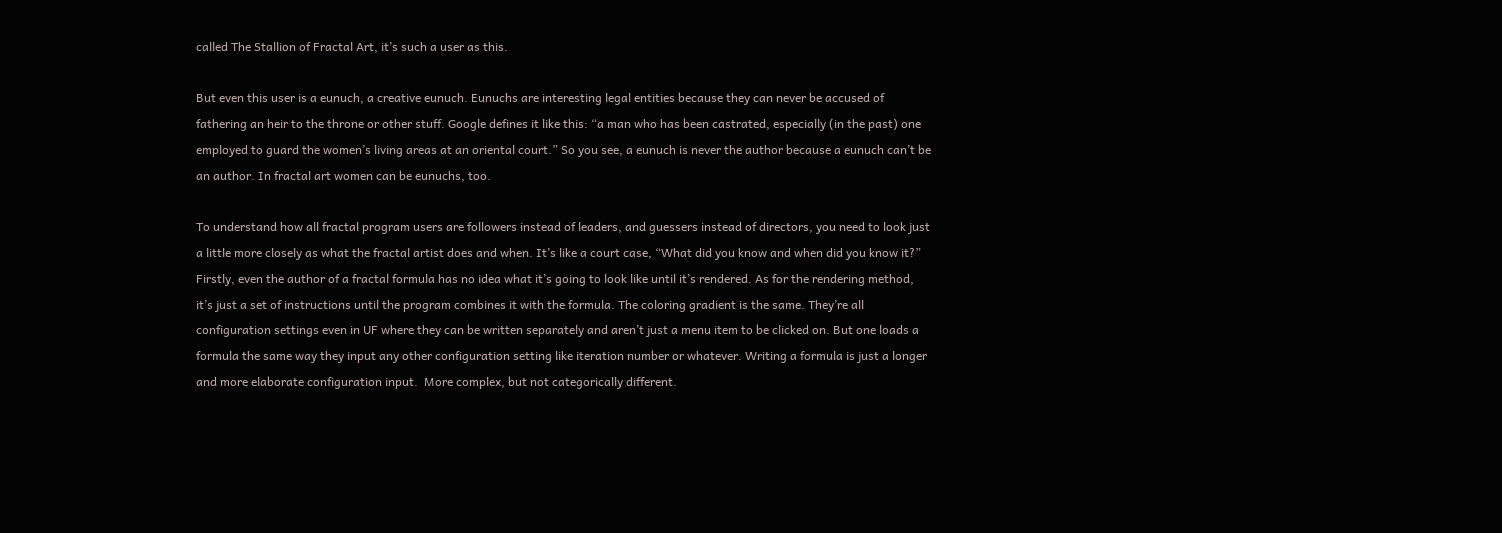called The Stallion of Fractal Art, it’s such a user as this.

But even this user is a eunuch, a creative eunuch. Eunuchs are interesting legal entities because they can never be accused of fathering an heir to the throne or other stuff. Google defines it like this: “a man who has been castrated, especially (in the past) one employed to guard the women’s living areas at an oriental court.” So you see, a eunuch is never the author because a eunuch can’t be an author. In fractal art women can be eunuchs, too.

To understand how all fractal program users are followers instead of leaders, and guessers instead of directors, you need to look just a little more closely as what the fractal artist does and when. It’s like a court case, “What did you know and when did you know it?” Firstly, even the author of a fractal formula has no idea what it’s going to look like until it’s rendered. As for the rendering method, it’s just a set of instructions until the program combines it with the formula. The coloring gradient is the same. They’re all configuration settings even in UF where they can be written separately and aren’t just a menu item to be clicked on. But one loads a formula the same way they input any other configuration setting like iteration number or whatever. Writing a formula is just a longer and more elaborate configuration input.  More complex, but not categorically different.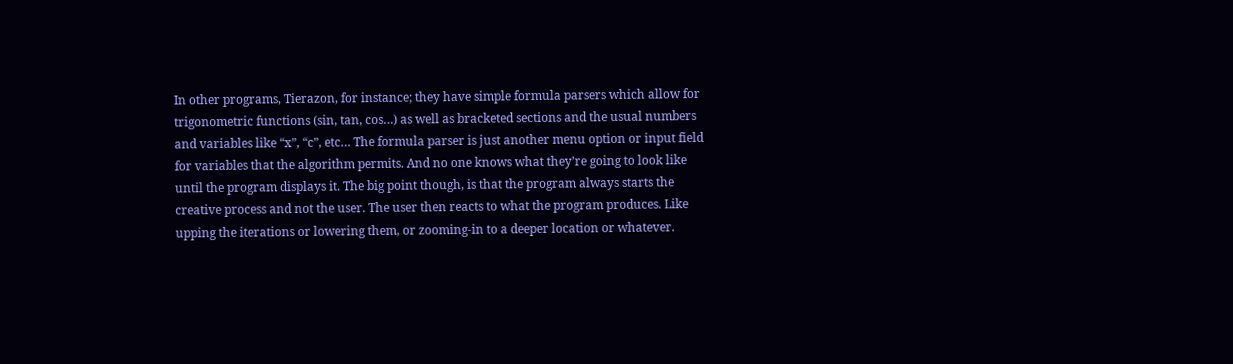In other programs, Tierazon, for instance; they have simple formula parsers which allow for trigonometric functions (sin, tan, cos…) as well as bracketed sections and the usual numbers and variables like “x”, “c”, etc… The formula parser is just another menu option or input field for variables that the algorithm permits. And no one knows what they’re going to look like until the program displays it. The big point though, is that the program always starts the creative process and not the user. The user then reacts to what the program produces. Like upping the iterations or lowering them, or zooming-in to a deeper location or whatever.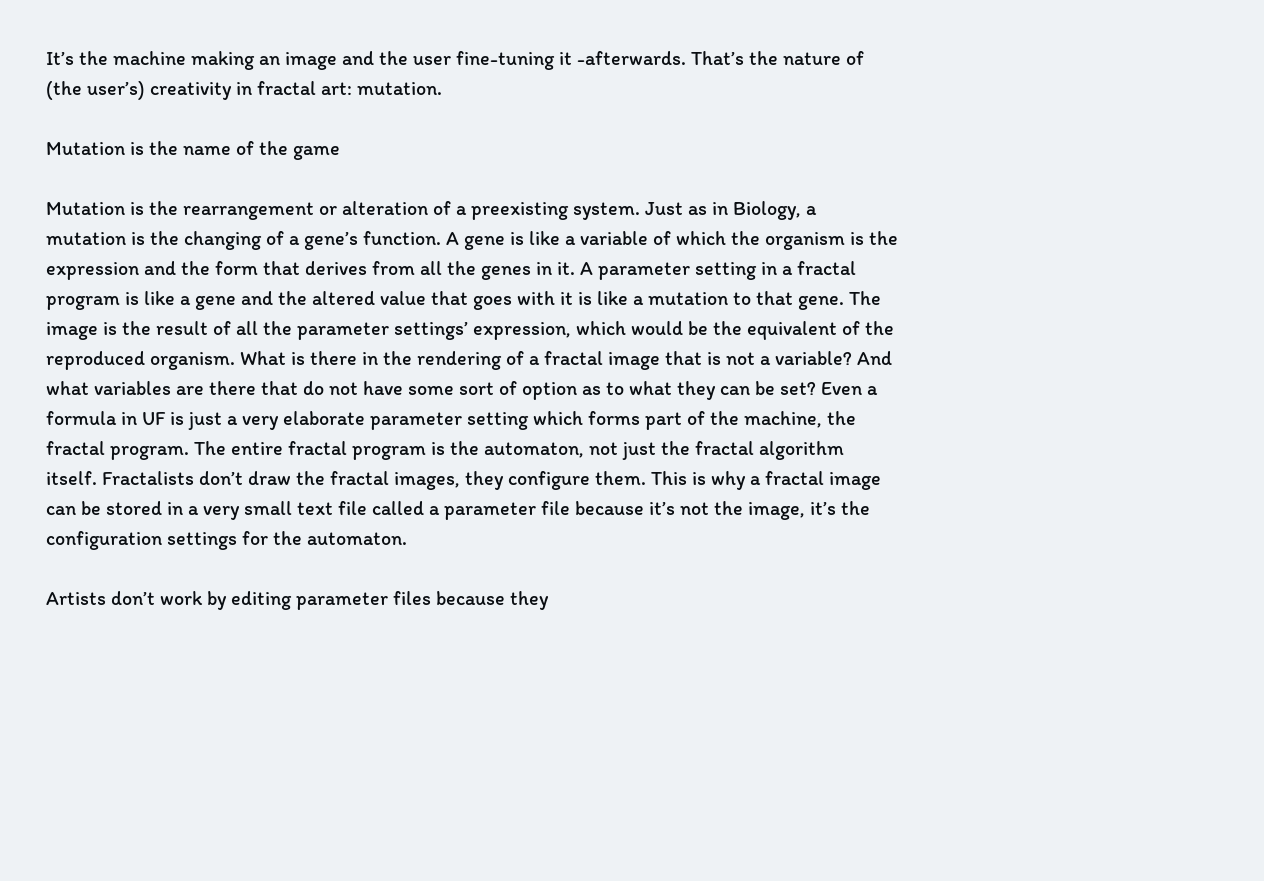It’s the machine making an image and the user fine-tuning it -afterwards. That’s the nature of (the user’s) creativity in fractal art: mutation.

Mutation is the name of the game

Mutation is the rearrangement or alteration of a preexisting system. Just as in Biology, a mutation is the changing of a gene’s function. A gene is like a variable of which the organism is the expression and the form that derives from all the genes in it. A parameter setting in a fractal program is like a gene and the altered value that goes with it is like a mutation to that gene. The image is the result of all the parameter settings’ expression, which would be the equivalent of the reproduced organism. What is there in the rendering of a fractal image that is not a variable? And what variables are there that do not have some sort of option as to what they can be set? Even a formula in UF is just a very elaborate parameter setting which forms part of the machine, the fractal program. The entire fractal program is the automaton, not just the fractal algorithm itself. Fractalists don’t draw the fractal images, they configure them. This is why a fractal image can be stored in a very small text file called a parameter file because it’s not the image, it’s the configuration settings for the automaton.

Artists don’t work by editing parameter files because they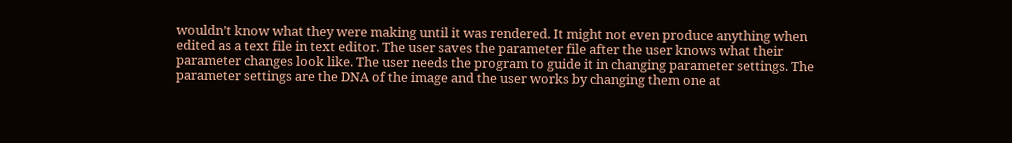wouldn’t know what they were making until it was rendered. It might not even produce anything when edited as a text file in text editor. The user saves the parameter file after the user knows what their parameter changes look like. The user needs the program to guide it in changing parameter settings. The parameter settings are the DNA of the image and the user works by changing them one at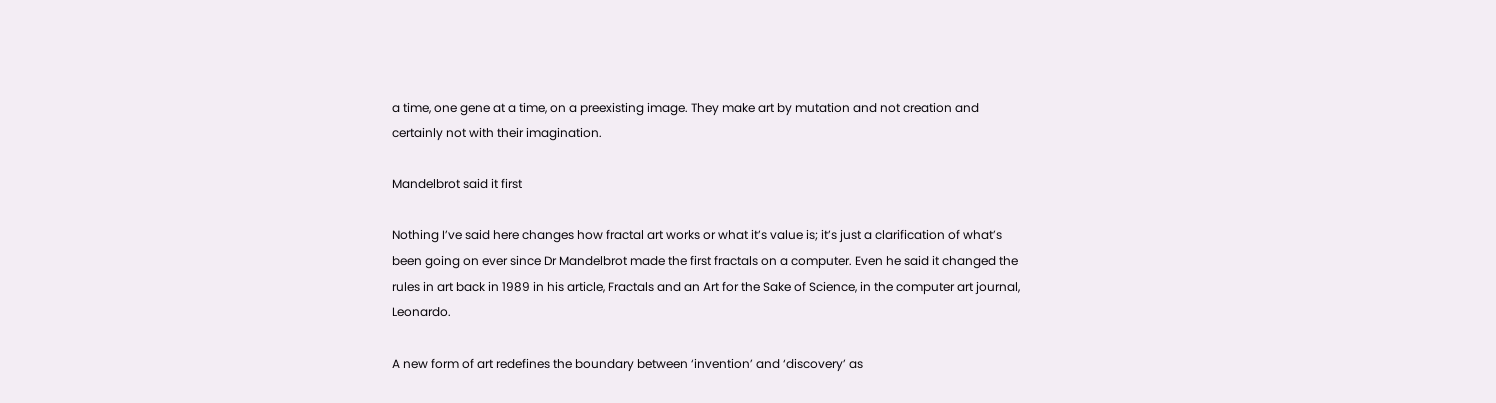a time, one gene at a time, on a preexisting image. They make art by mutation and not creation and certainly not with their imagination.

Mandelbrot said it first

Nothing I’ve said here changes how fractal art works or what it’s value is; it’s just a clarification of what’s been going on ever since Dr Mandelbrot made the first fractals on a computer. Even he said it changed the rules in art back in 1989 in his article, Fractals and an Art for the Sake of Science, in the computer art journal, Leonardo.

A new form of art redefines the boundary between ‘invention’ and ‘discovery’ as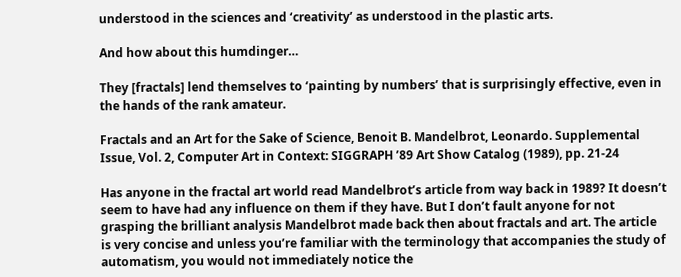understood in the sciences and ‘creativity’ as understood in the plastic arts.

And how about this humdinger…

They [fractals] lend themselves to ‘painting by numbers’ that is surprisingly effective, even in the hands of the rank amateur.

Fractals and an Art for the Sake of Science, Benoit B. Mandelbrot, Leonardo. Supplemental Issue, Vol. 2, Computer Art in Context: SIGGRAPH ’89 Art Show Catalog (1989), pp. 21-24

Has anyone in the fractal art world read Mandelbrot’s article from way back in 1989? It doesn’t seem to have had any influence on them if they have. But I don’t fault anyone for not grasping the brilliant analysis Mandelbrot made back then about fractals and art. The article is very concise and unless you’re familiar with the terminology that accompanies the study of automatism, you would not immediately notice the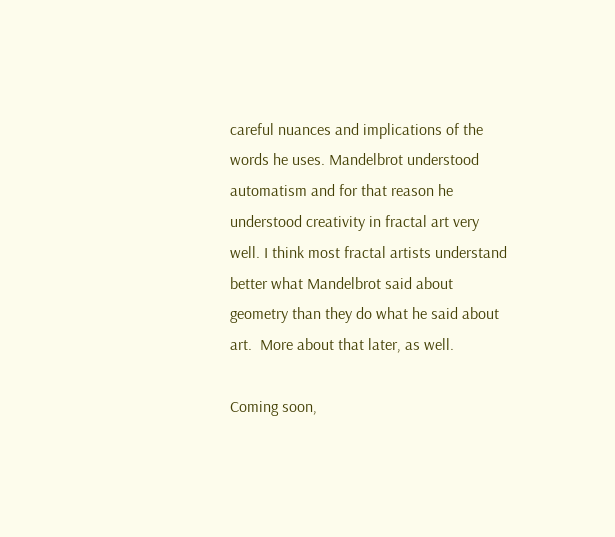careful nuances and implications of the words he uses. Mandelbrot understood automatism and for that reason he understood creativity in fractal art very well. I think most fractal artists understand better what Mandelbrot said about geometry than they do what he said about art.  More about that later, as well.

Coming soon,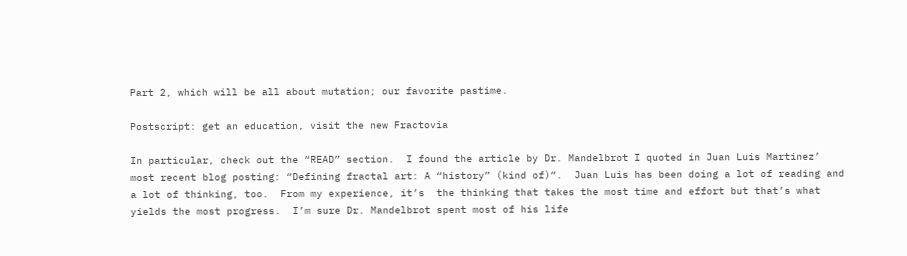Part 2, which will be all about mutation; our favorite pastime.

Postscript: get an education, visit the new Fractovia

In particular, check out the “READ” section.  I found the article by Dr. Mandelbrot I quoted in Juan Luis Martinez’ most recent blog posting: “Defining fractal art: A “history” (kind of)“.  Juan Luis has been doing a lot of reading and a lot of thinking, too.  From my experience, it’s  the thinking that takes the most time and effort but that’s what yields the most progress.  I’m sure Dr. Mandelbrot spent most of his life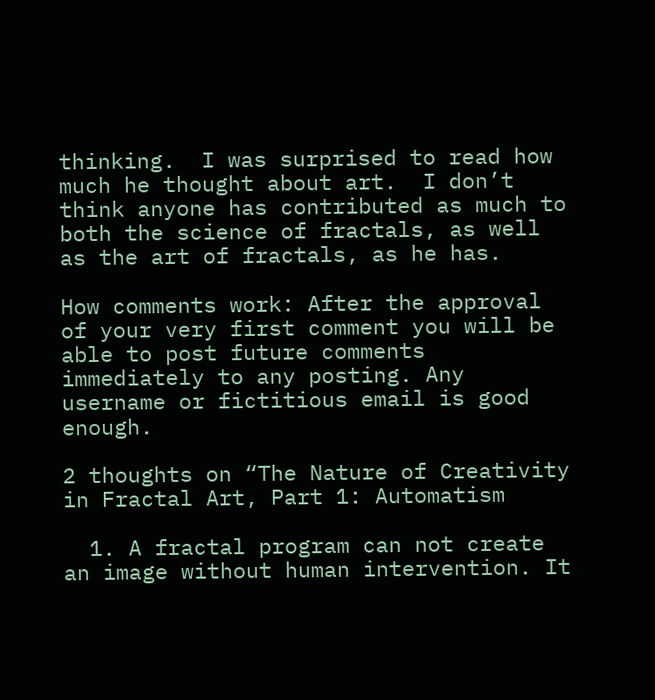thinking.  I was surprised to read how much he thought about art.  I don’t think anyone has contributed as much to both the science of fractals, as well as the art of fractals, as he has.

How comments work: After the approval of your very first comment you will be able to post future comments immediately to any posting. Any username or fictitious email is good enough.

2 thoughts on “The Nature of Creativity in Fractal Art, Part 1: Automatism

  1. A fractal program can not create an image without human intervention. It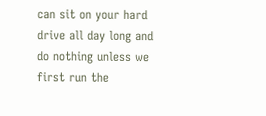can sit on your hard drive all day long and do nothing unless we first run the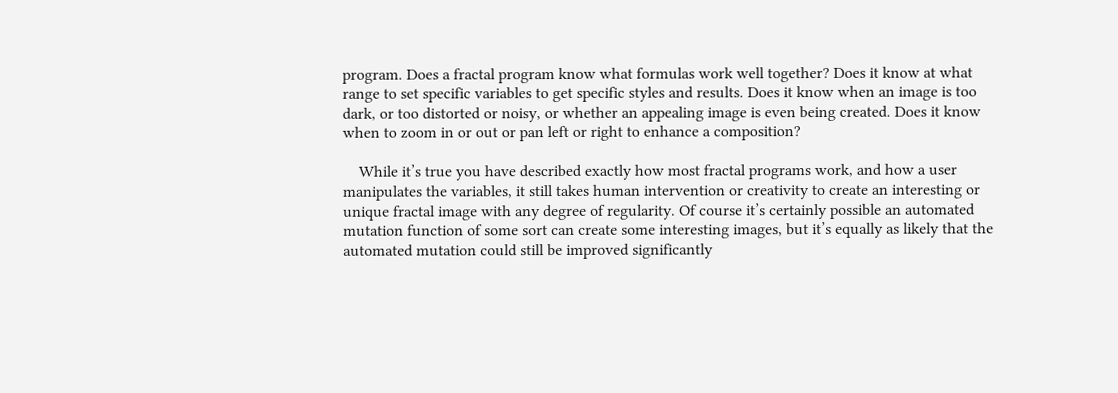program. Does a fractal program know what formulas work well together? Does it know at what range to set specific variables to get specific styles and results. Does it know when an image is too dark, or too distorted or noisy, or whether an appealing image is even being created. Does it know when to zoom in or out or pan left or right to enhance a composition?

    While it’s true you have described exactly how most fractal programs work, and how a user manipulates the variables, it still takes human intervention or creativity to create an interesting or unique fractal image with any degree of regularity. Of course it’s certainly possible an automated mutation function of some sort can create some interesting images, but it’s equally as likely that the automated mutation could still be improved significantly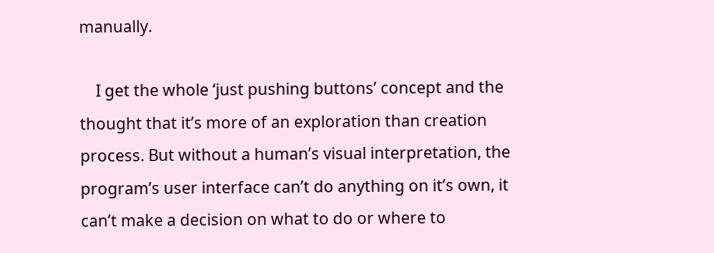manually.

    I get the whole ‘just pushing buttons’ concept and the thought that it’s more of an exploration than creation process. But without a human’s visual interpretation, the program’s user interface can’t do anything on it’s own, it can’t make a decision on what to do or where to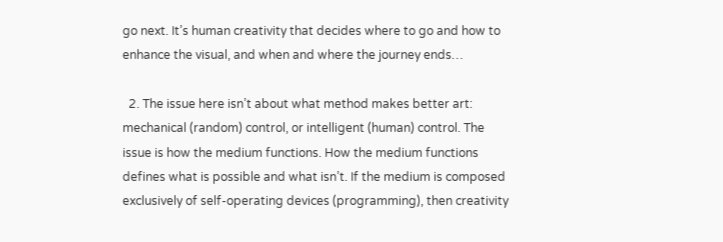go next. It’s human creativity that decides where to go and how to enhance the visual, and when and where the journey ends…

  2. The issue here isn’t about what method makes better art: mechanical (random) control, or intelligent (human) control. The issue is how the medium functions. How the medium functions defines what is possible and what isn’t. If the medium is composed exclusively of self-operating devices (programming), then creativity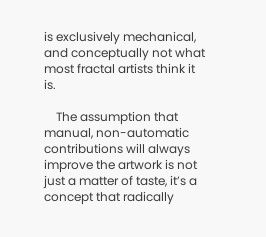is exclusively mechanical, and conceptually not what most fractal artists think it is.

    The assumption that manual, non-automatic contributions will always improve the artwork is not just a matter of taste, it’s a concept that radically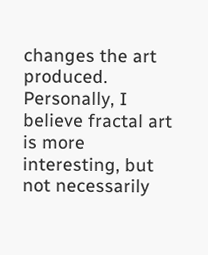changes the art produced. Personally, I believe fractal art is more interesting, but not necessarily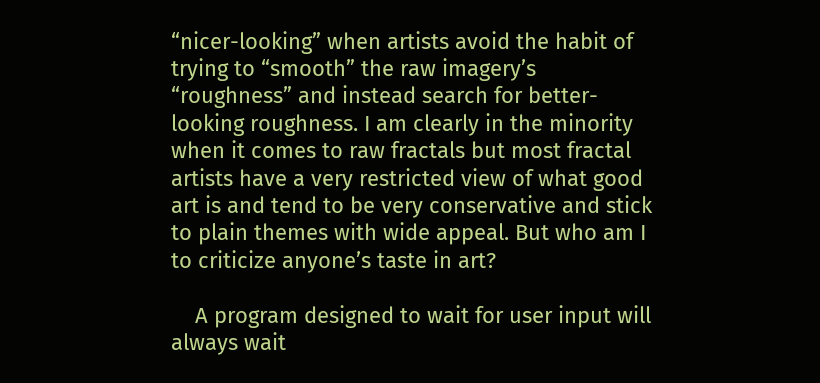“nicer-looking” when artists avoid the habit of trying to “smooth” the raw imagery’s “roughness” and instead search for better-looking roughness. I am clearly in the minority when it comes to raw fractals but most fractal artists have a very restricted view of what good art is and tend to be very conservative and stick to plain themes with wide appeal. But who am I to criticize anyone’s taste in art?

    A program designed to wait for user input will always wait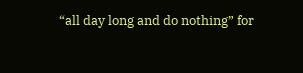“all day long and do nothing” for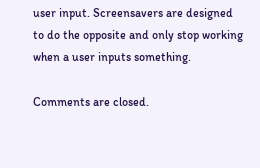user input. Screensavers are designed to do the opposite and only stop working when a user inputs something.

Comments are closed.